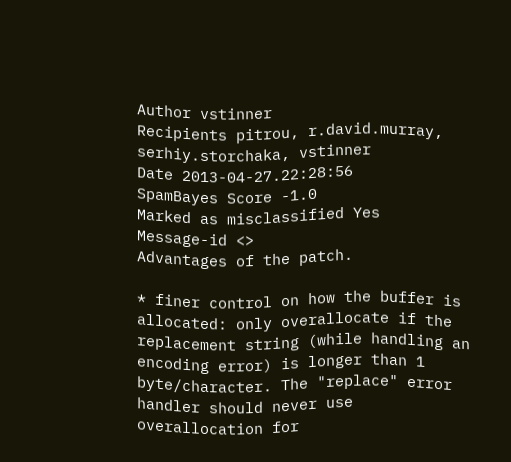Author vstinner
Recipients pitrou, r.david.murray, serhiy.storchaka, vstinner
Date 2013-04-27.22:28:56
SpamBayes Score -1.0
Marked as misclassified Yes
Message-id <>
Advantages of the patch.

* finer control on how the buffer is allocated: only overallocate if the replacement string (while handling an encoding error) is longer than 1 byte/character. The "replace" error handler should never use overallocation for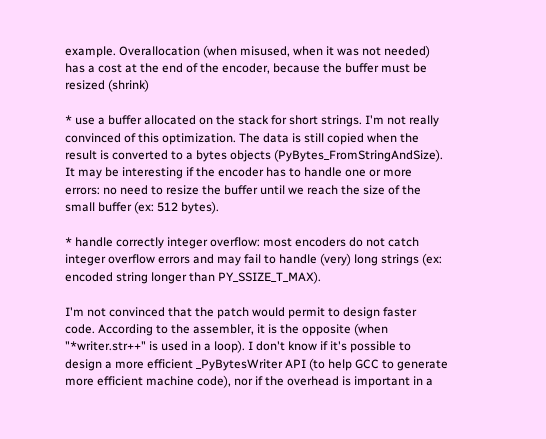example. Overallocation (when misused, when it was not needed) has a cost at the end of the encoder, because the buffer must be resized (shrink)

* use a buffer allocated on the stack for short strings. I'm not really convinced of this optimization. The data is still copied when the result is converted to a bytes objects (PyBytes_FromStringAndSize). It may be interesting if the encoder has to handle one or more errors: no need to resize the buffer until we reach the size of the small buffer (ex: 512 bytes).

* handle correctly integer overflow: most encoders do not catch integer overflow errors and may fail to handle (very) long strings (ex: encoded string longer than PY_SSIZE_T_MAX).

I'm not convinced that the patch would permit to design faster code. According to the assembler, it is the opposite (when "*writer.str++" is used in a loop). I don't know if it's possible to design a more efficient _PyBytesWriter API (to help GCC to generate more efficient machine code), nor if the overhead is important in a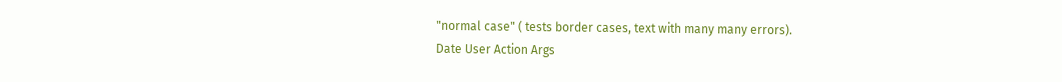"normal case" ( tests border cases, text with many many errors).
Date User Action Args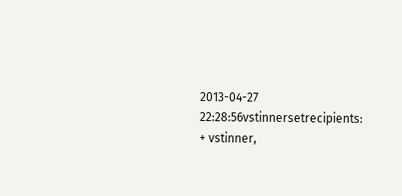2013-04-27 22:28:56vstinnersetrecipients: + vstinner,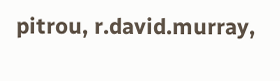pitrou, r.david.murray,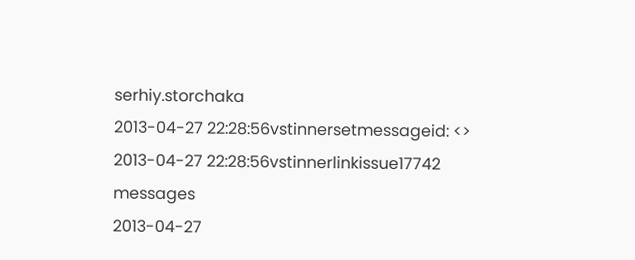serhiy.storchaka
2013-04-27 22:28:56vstinnersetmessageid: <>
2013-04-27 22:28:56vstinnerlinkissue17742 messages
2013-04-27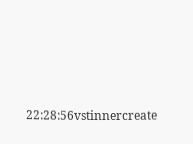22:28:56vstinnercreate